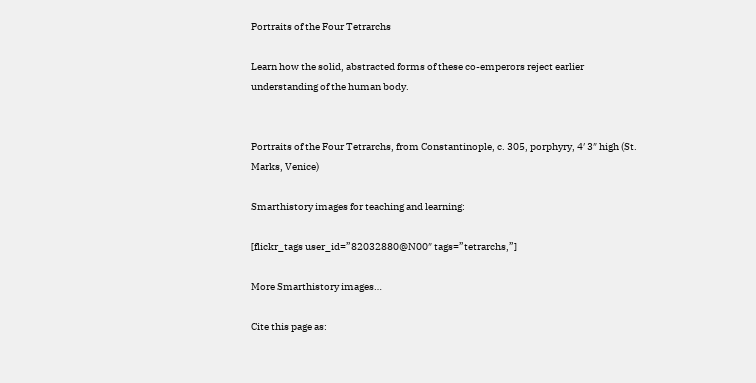Portraits of the Four Tetrarchs

Learn how the solid, abstracted forms of these co-emperors reject earlier understanding of the human body.


Portraits of the Four Tetrarchs, from Constantinople, c. 305, porphyry, 4′ 3″ high (St. Marks, Venice)

Smarthistory images for teaching and learning:

[flickr_tags user_id=”82032880@N00″ tags=”tetrarchs,”]

More Smarthistory images…

Cite this page as: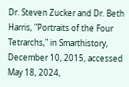Dr. Steven Zucker and Dr. Beth Harris, "Portraits of the Four Tetrarchs," in Smarthistory, December 10, 2015, accessed May 18, 2024,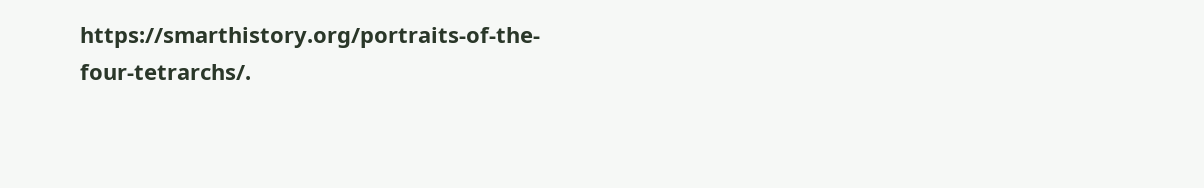https://smarthistory.org/portraits-of-the-four-tetrarchs/.